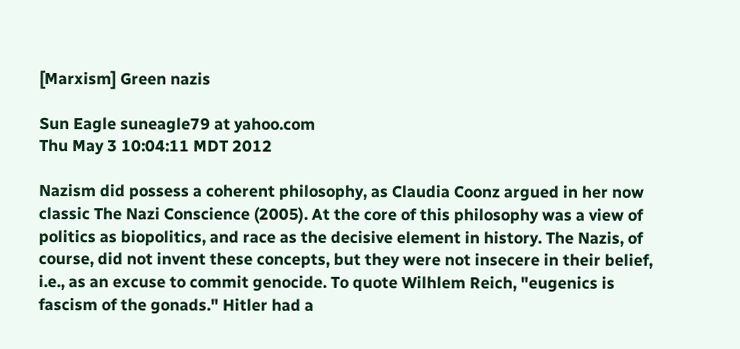[Marxism] Green nazis

Sun Eagle suneagle79 at yahoo.com
Thu May 3 10:04:11 MDT 2012

Nazism did possess a coherent philosophy, as Claudia Coonz argued in her now classic The Nazi Conscience (2005). At the core of this philosophy was a view of politics as biopolitics, and race as the decisive element in history. The Nazis, of course, did not invent these concepts, but they were not insecere in their belief, i.e., as an excuse to commit genocide. To quote Wilhlem Reich, "eugenics is fascism of the gonads." Hitler had a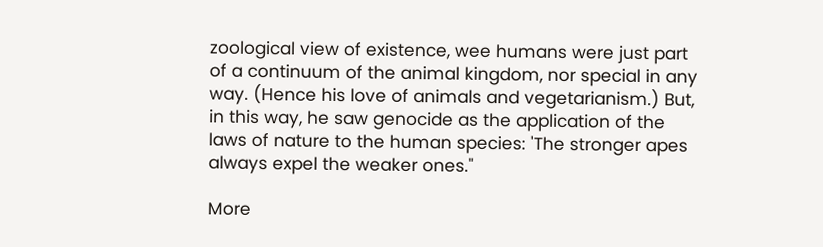zoological view of existence, wee humans were just part of a continuum of the animal kingdom, nor special in any way. (Hence his love of animals and vegetarianism.) But, in this way, he saw genocide as the application of the laws of nature to the human species: 'The stronger apes always expel the weaker ones."

More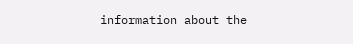information about the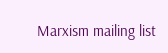Marxism mailing list